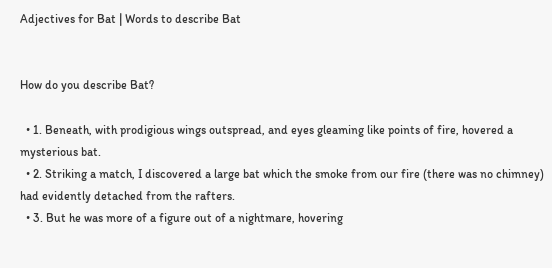Adjectives for Bat | Words to describe Bat


How do you describe Bat?

  • 1. Beneath, with prodigious wings outspread, and eyes gleaming like points of fire, hovered a mysterious bat.
  • 2. Striking a match, I discovered a large bat which the smoke from our fire (there was no chimney) had evidently detached from the rafters.
  • 3. But he was more of a figure out of a nightmare, hovering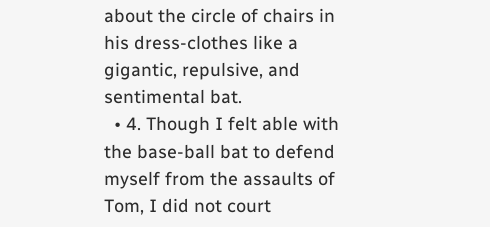about the circle of chairs in his dress-clothes like a gigantic, repulsive, and sentimental bat.
  • 4. Though I felt able with the base-ball bat to defend myself from the assaults of Tom, I did not court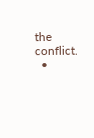the conflict.
  •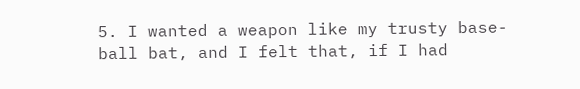5. I wanted a weapon like my trusty base-ball bat, and I felt that, if I had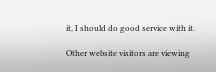it, I should do good service with it.

Other website visitors are viewing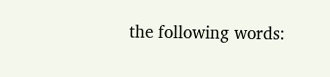the following words: